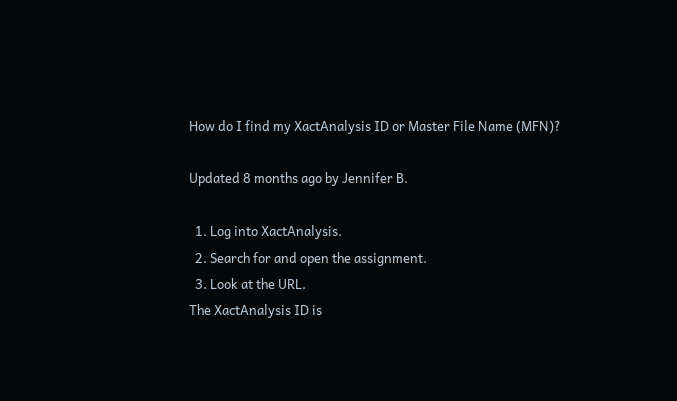How do I find my XactAnalysis ID or Master File Name (MFN)?

Updated 8 months ago by Jennifer B.

  1. Log into XactAnalysis.
  2. Search for and open the assignment.
  3. Look at the URL.
The XactAnalysis ID is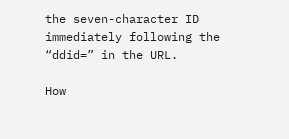the seven-character ID immediately following the “ddid=” in the URL.

How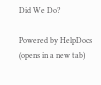Did We Do?

Powered by HelpDocs (opens in a new tab)